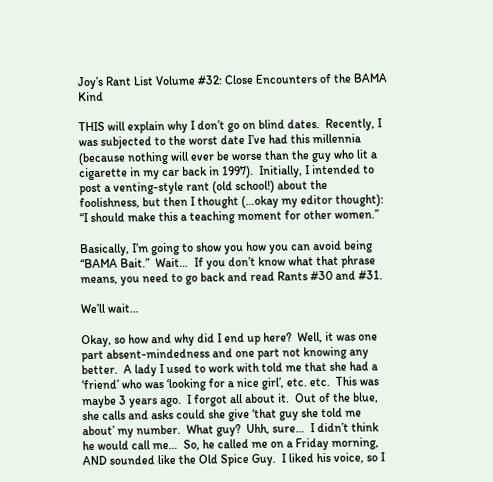Joy’s Rant List Volume #32: Close Encounters of the BAMA Kind

THIS will explain why I don’t go on blind dates.  Recently, I was subjected to the worst date I’ve had this millennia (because nothing will ever be worse than the guy who lit a cigarette in my car back in 1997).  Initially, I intended to post a venting-style rant (old school!) about the foolishness, but then I thought (…okay my editor thought): “I should make this a teaching moment for other women.”

Basically, I’m going to show you how you can avoid being “BAMA Bait.”  Wait…  If you don’t know what that phrase means, you need to go back and read Rants #30 and #31.

We’ll wait…

Okay, so how and why did I end up here?  Well, it was one part absent-mindedness and one part not knowing any better.  A lady I used to work with told me that she had a ‘friend’ who was ‘looking for a nice girl’, etc. etc.  This was maybe 3 years ago.  I forgot all about it.  Out of the blue, she calls and asks could she give ‘that guy she told me about’ my number.  What guy?  Uhh, sure…  I didn’t think he would call me…  So, he called me on a Friday morning, AND sounded like the Old Spice Guy.  I liked his voice, so I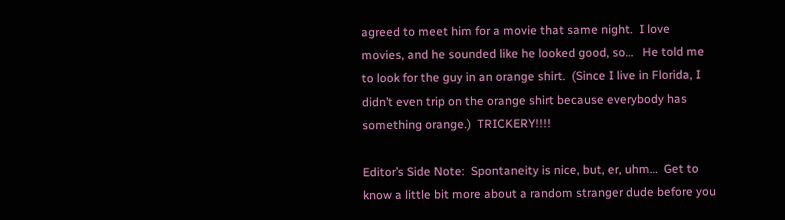agreed to meet him for a movie that same night.  I love movies, and he sounded like he looked good, so…   He told me to look for the guy in an orange shirt.  (Since I live in Florida, I didn’t even trip on the orange shirt because everybody has something orange.)  TRICKERY!!!!

Editor’s Side Note:  Spontaneity is nice, but, er, uhm…  Get to know a little bit more about a random stranger dude before you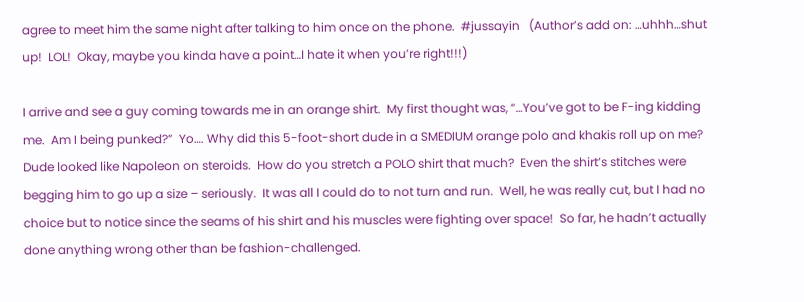agree to meet him the same night after talking to him once on the phone.  #jussayin   (Author’s add on: …uhhh…shut up!  LOL!  Okay, maybe you kinda have a point…I hate it when you’re right!!!)

I arrive and see a guy coming towards me in an orange shirt.  My first thought was, “…You’ve got to be F-ing kidding me.  Am I being punked?”  Yo…. Why did this 5-foot-short dude in a SMEDIUM orange polo and khakis roll up on me?  Dude looked like Napoleon on steroids.  How do you stretch a POLO shirt that much?  Even the shirt’s stitches were begging him to go up a size – seriously.  It was all I could do to not turn and run.  Well, he was really cut, but I had no choice but to notice since the seams of his shirt and his muscles were fighting over space!  So far, he hadn’t actually done anything wrong other than be fashion-challenged.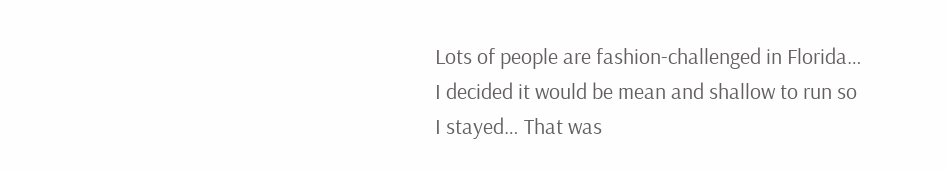Lots of people are fashion-challenged in Florida…  I decided it would be mean and shallow to run so I stayed… That was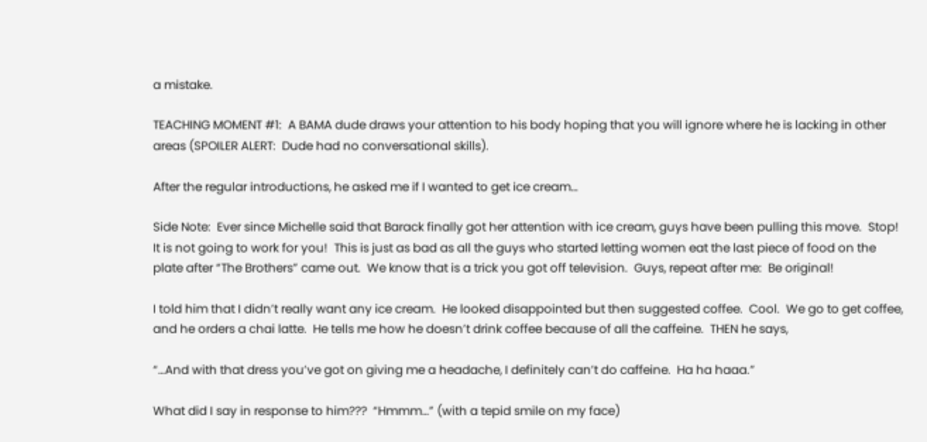a mistake.

TEACHING MOMENT #1:  A BAMA dude draws your attention to his body hoping that you will ignore where he is lacking in other areas (SPOILER ALERT:  Dude had no conversational skills).

After the regular introductions, he asked me if I wanted to get ice cream…

Side Note:  Ever since Michelle said that Barack finally got her attention with ice cream, guys have been pulling this move.  Stop!  It is not going to work for you!  This is just as bad as all the guys who started letting women eat the last piece of food on the plate after “The Brothers” came out.  We know that is a trick you got off television.  Guys, repeat after me:  Be original!

I told him that I didn’t really want any ice cream.  He looked disappointed but then suggested coffee.  Cool.  We go to get coffee, and he orders a chai latte.  He tells me how he doesn’t drink coffee because of all the caffeine.  THEN he says,

“…And with that dress you’ve got on giving me a headache, I definitely can’t do caffeine.  Ha ha haaa.”

What did I say in response to him???  “Hmmm…” (with a tepid smile on my face)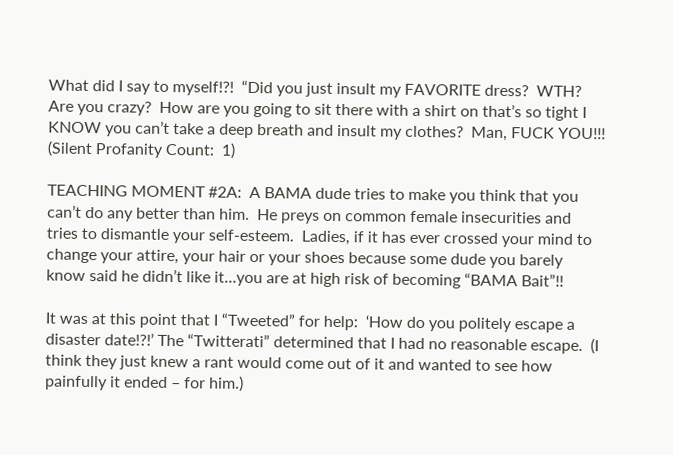What did I say to myself!?!  “Did you just insult my FAVORITE dress?  WTH?  Are you crazy?  How are you going to sit there with a shirt on that’s so tight I KNOW you can’t take a deep breath and insult my clothes?  Man, FUCK YOU!!!     (Silent Profanity Count:  1)

TEACHING MOMENT #2A:  A BAMA dude tries to make you think that you can’t do any better than him.  He preys on common female insecurities and tries to dismantle your self-esteem.  Ladies, if it has ever crossed your mind to change your attire, your hair or your shoes because some dude you barely know said he didn’t like it…you are at high risk of becoming “BAMA Bait”!!

It was at this point that I “Tweeted” for help:  ‘How do you politely escape a disaster date!?!’ The “Twitterati” determined that I had no reasonable escape.  (I think they just knew a rant would come out of it and wanted to see how painfully it ended – for him.)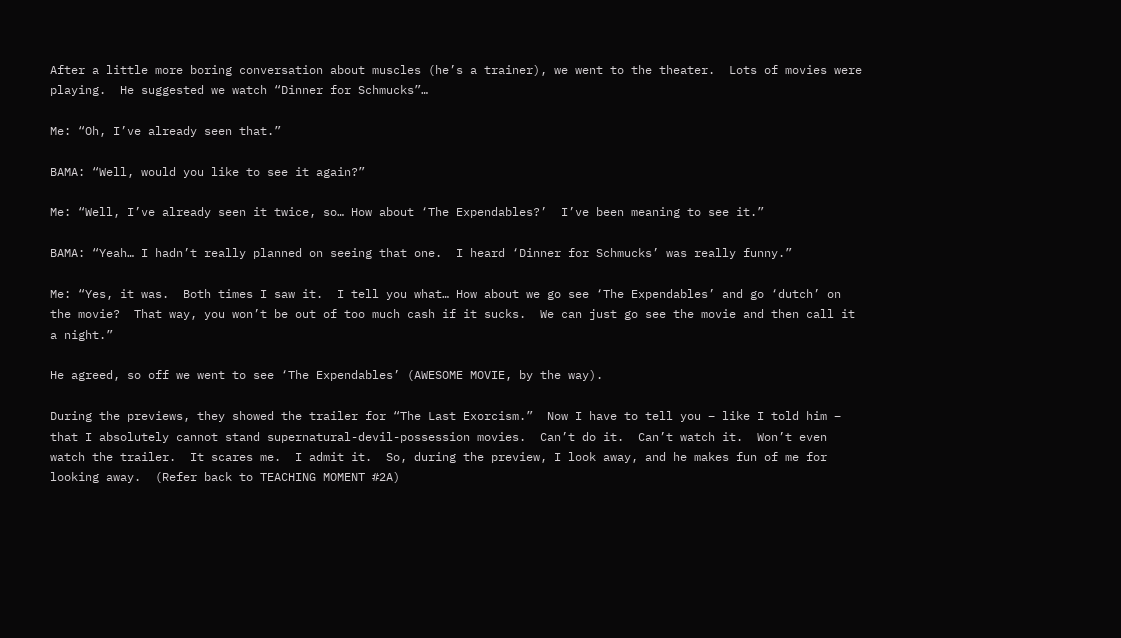After a little more boring conversation about muscles (he’s a trainer), we went to the theater.  Lots of movies were playing.  He suggested we watch “Dinner for Schmucks”…

Me: “Oh, I’ve already seen that.”

BAMA: “Well, would you like to see it again?”

Me: “Well, I’ve already seen it twice, so… How about ‘The Expendables?’  I’ve been meaning to see it.”

BAMA: “Yeah… I hadn’t really planned on seeing that one.  I heard ‘Dinner for Schmucks’ was really funny.”

Me: “Yes, it was.  Both times I saw it.  I tell you what… How about we go see ‘The Expendables’ and go ‘dutch’ on the movie?  That way, you won’t be out of too much cash if it sucks.  We can just go see the movie and then call it a night.”

He agreed, so off we went to see ‘The Expendables’ (AWESOME MOVIE, by the way).

During the previews, they showed the trailer for “The Last Exorcism.”  Now I have to tell you – like I told him – that I absolutely cannot stand supernatural-devil-possession movies.  Can’t do it.  Can’t watch it.  Won’t even watch the trailer.  It scares me.  I admit it.  So, during the preview, I look away, and he makes fun of me for looking away.  (Refer back to TEACHING MOMENT #2A)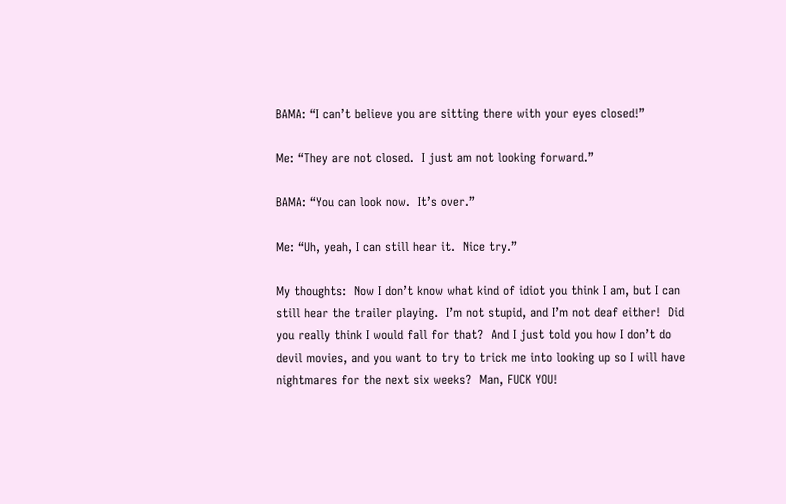BAMA: “I can’t believe you are sitting there with your eyes closed!”

Me: “They are not closed.  I just am not looking forward.”

BAMA: “You can look now.  It’s over.”

Me: “Uh, yeah, I can still hear it.  Nice try.”

My thoughts:  Now I don’t know what kind of idiot you think I am, but I can still hear the trailer playing.  I’m not stupid, and I’m not deaf either!  Did you really think I would fall for that?  And I just told you how I don’t do devil movies, and you want to try to trick me into looking up so I will have nightmares for the next six weeks?  Man, FUCK YOU!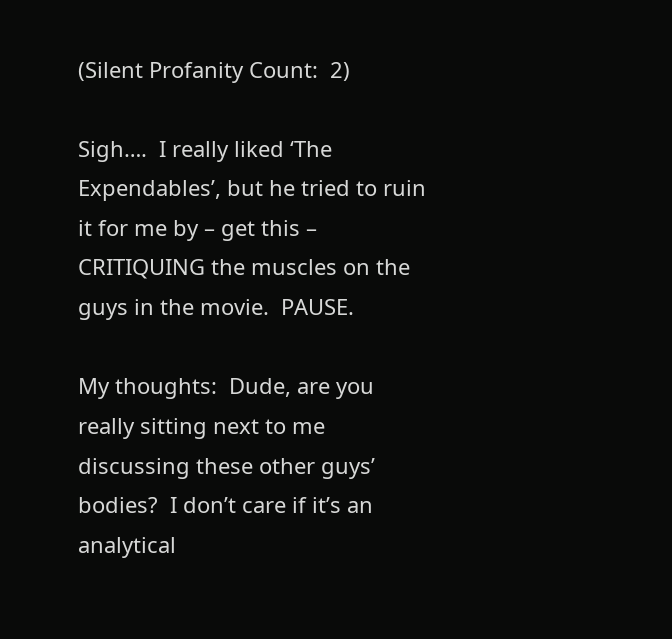(Silent Profanity Count:  2)

Sigh….  I really liked ‘The Expendables’, but he tried to ruin it for me by – get this – CRITIQUING the muscles on the guys in the movie.  PAUSE.

My thoughts:  Dude, are you really sitting next to me discussing these other guys’ bodies?  I don’t care if it’s an analytical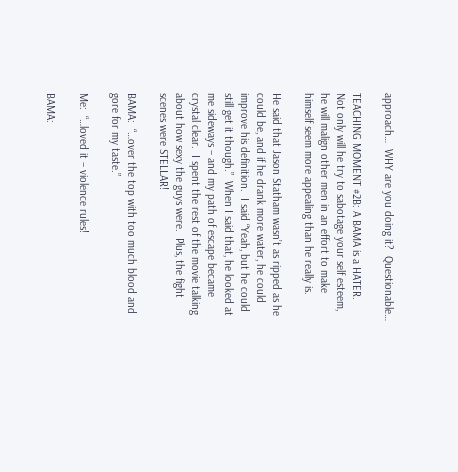approach…  WHY are you doing it?  Questionable…

TEACHING MOMENT #2B: A BAMA is a HATER.  Not only will he try to sabotage your self esteem, he will malign other men in an effort to make himself seem more appealing than he really is.

He said that Jason Statham wasn’t as ripped as he could be, and if he drank more water, he could improve his definition.  I said “Yeah, but he could still get it though.”  When I said that, he looked at me sideways – and my path of escape became crystal clear.  I spent the rest of the movie talking about how sexy the guys were.  Plus, the fight scenes were STELLAR!

BAMA:  “…over the top with too much blood and gore for my taste.”

Me:  “…loved it – violence rules!

BAMA: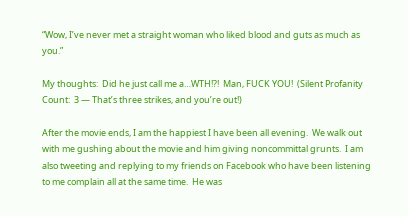“Wow, I’ve never met a straight woman who liked blood and guts as much as you.”

My thoughts:  Did he just call me a…WTH!?!  Man, FUCK YOU!  (Silent Profanity Count:  3 — That’s three strikes, and you’re out!)

After the movie ends, I am the happiest I have been all evening.  We walk out with me gushing about the movie and him giving noncommittal grunts.  I am also tweeting and replying to my friends on Facebook who have been listening to me complain all at the same time.  He was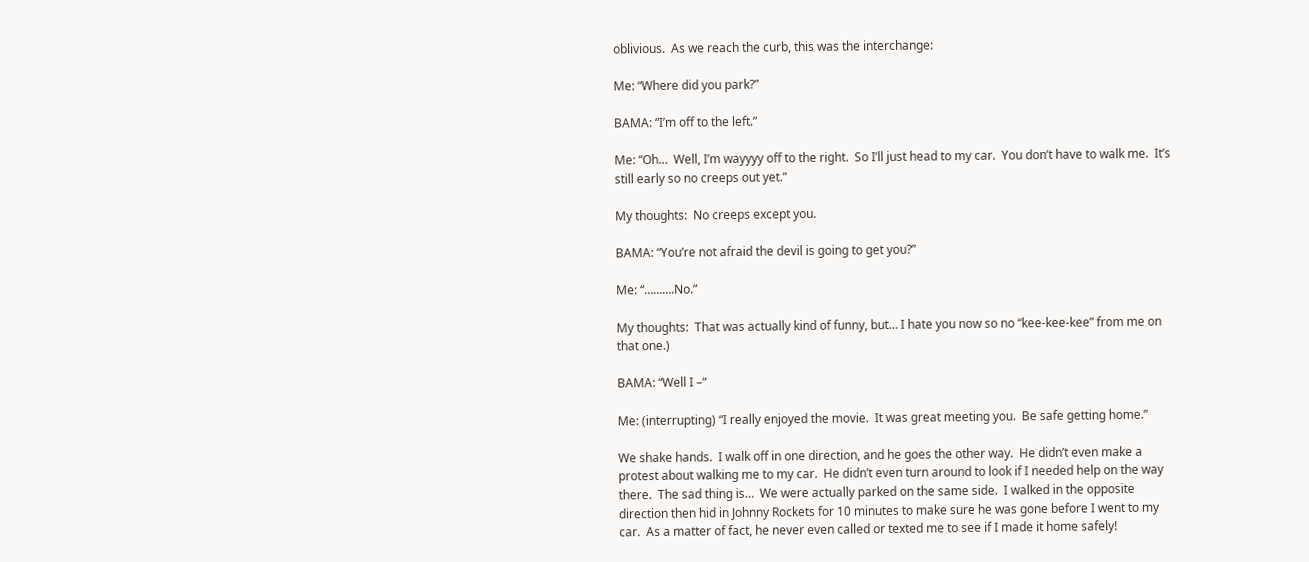oblivious.  As we reach the curb, this was the interchange:

Me: “Where did you park?”

BAMA: “I’m off to the left.”

Me: “Oh…  Well, I’m wayyyy off to the right.  So I’ll just head to my car.  You don’t have to walk me.  It’s still early so no creeps out yet.”

My thoughts:  No creeps except you.

BAMA: “You’re not afraid the devil is going to get you?”

Me: “……….No.”

My thoughts:  That was actually kind of funny, but… I hate you now so no “kee-kee-kee” from me on that one.)

BAMA: “Well I –“

Me: (interrupting) “I really enjoyed the movie.  It was great meeting you.  Be safe getting home.”

We shake hands.  I walk off in one direction, and he goes the other way.  He didn’t even make a protest about walking me to my car.  He didn’t even turn around to look if I needed help on the way there.  The sad thing is…  We were actually parked on the same side.  I walked in the opposite direction then hid in Johnny Rockets for 10 minutes to make sure he was gone before I went to my car.  As a matter of fact, he never even called or texted me to see if I made it home safely!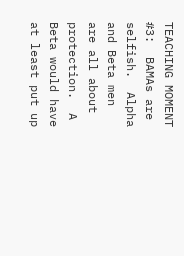TEACHING MOMENT #3:  BAMAs are selfish.  Alpha and Beta men are all about protection.  A Beta would have at least put up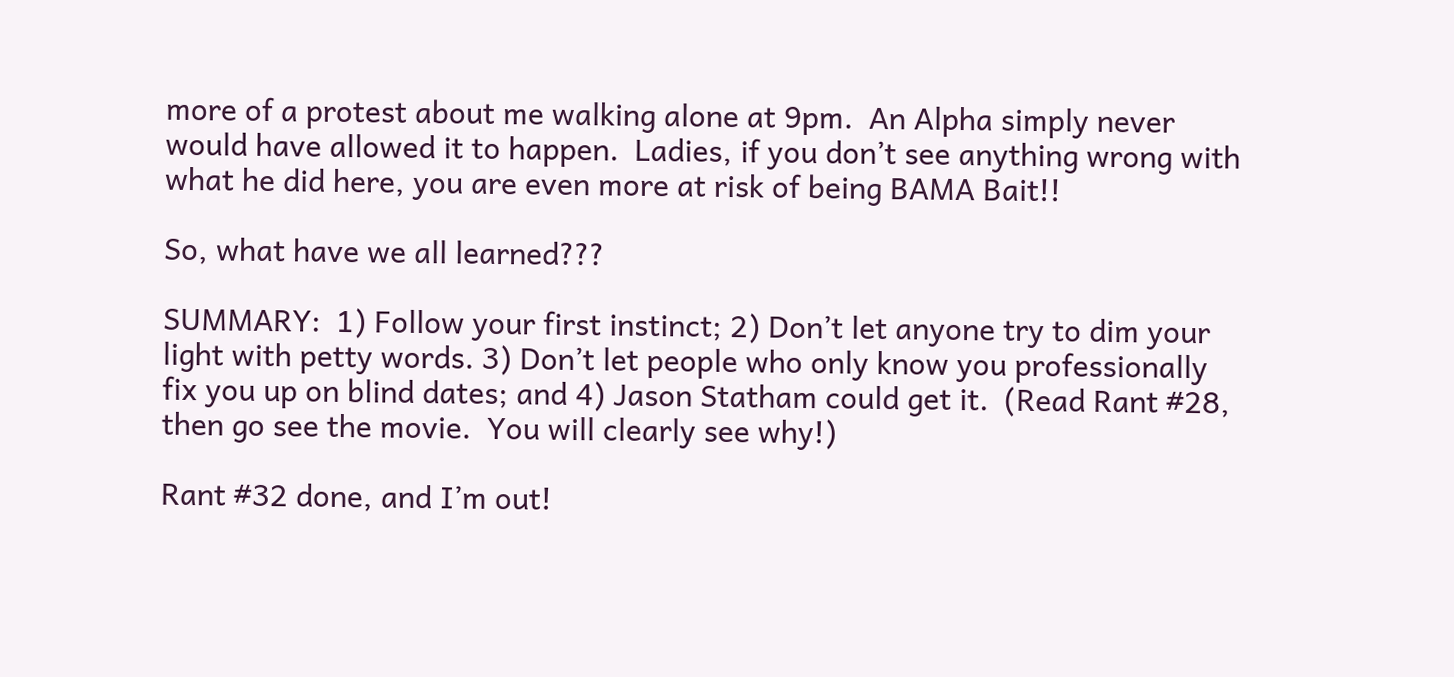more of a protest about me walking alone at 9pm.  An Alpha simply never would have allowed it to happen.  Ladies, if you don’t see anything wrong with what he did here, you are even more at risk of being BAMA Bait!!

So, what have we all learned???

SUMMARY:  1) Follow your first instinct; 2) Don’t let anyone try to dim your light with petty words. 3) Don’t let people who only know you professionally fix you up on blind dates; and 4) Jason Statham could get it.  (Read Rant #28, then go see the movie.  You will clearly see why!)

Rant #32 done, and I’m out!